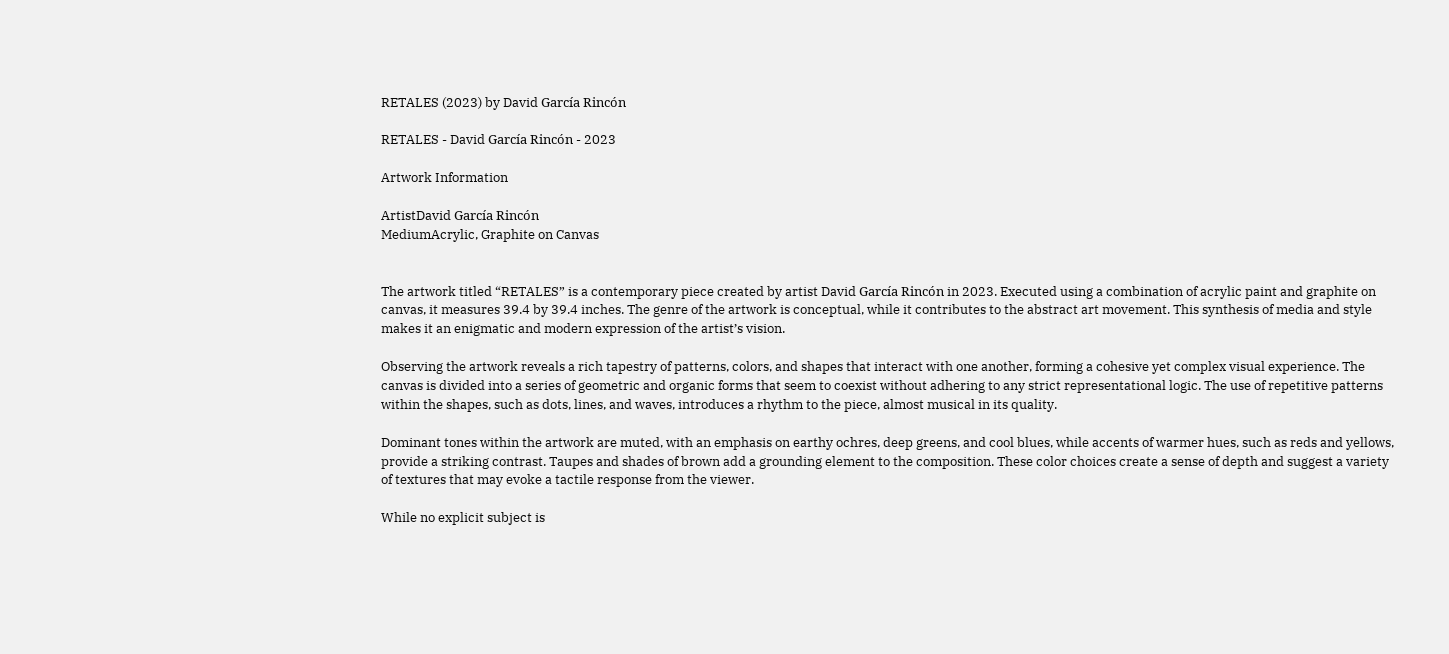RETALES (2023) by David García Rincón

RETALES - David García Rincón - 2023

Artwork Information

ArtistDavid García Rincón
MediumAcrylic, Graphite on Canvas


The artwork titled “RETALES” is a contemporary piece created by artist David García Rincón in 2023. Executed using a combination of acrylic paint and graphite on canvas, it measures 39.4 by 39.4 inches. The genre of the artwork is conceptual, while it contributes to the abstract art movement. This synthesis of media and style makes it an enigmatic and modern expression of the artist’s vision.

Observing the artwork reveals a rich tapestry of patterns, colors, and shapes that interact with one another, forming a cohesive yet complex visual experience. The canvas is divided into a series of geometric and organic forms that seem to coexist without adhering to any strict representational logic. The use of repetitive patterns within the shapes, such as dots, lines, and waves, introduces a rhythm to the piece, almost musical in its quality.

Dominant tones within the artwork are muted, with an emphasis on earthy ochres, deep greens, and cool blues, while accents of warmer hues, such as reds and yellows, provide a striking contrast. Taupes and shades of brown add a grounding element to the composition. These color choices create a sense of depth and suggest a variety of textures that may evoke a tactile response from the viewer.

While no explicit subject is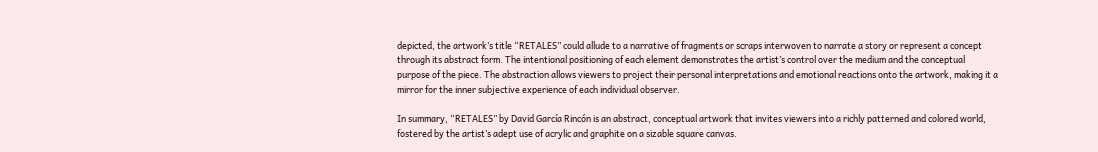depicted, the artwork’s title “RETALES” could allude to a narrative of fragments or scraps interwoven to narrate a story or represent a concept through its abstract form. The intentional positioning of each element demonstrates the artist’s control over the medium and the conceptual purpose of the piece. The abstraction allows viewers to project their personal interpretations and emotional reactions onto the artwork, making it a mirror for the inner subjective experience of each individual observer.

In summary, “RETALES” by David García Rincón is an abstract, conceptual artwork that invites viewers into a richly patterned and colored world, fostered by the artist’s adept use of acrylic and graphite on a sizable square canvas.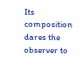Its composition dares the observer to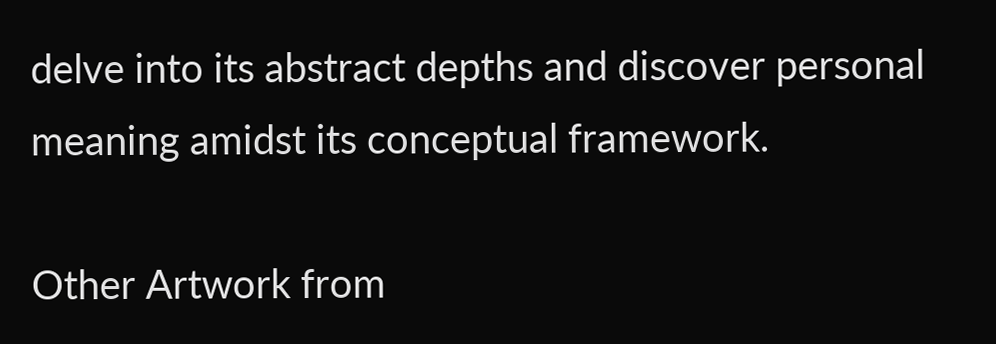delve into its abstract depths and discover personal meaning amidst its conceptual framework.

Other Artwork from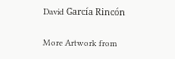David García Rincón

More Artwork from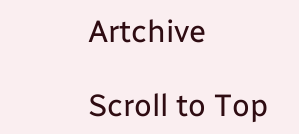Artchive

Scroll to Top